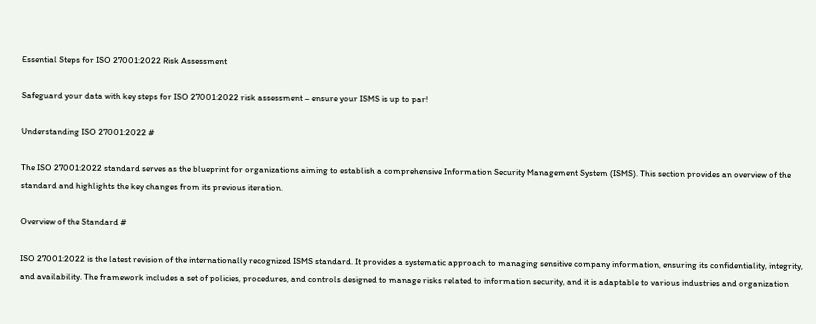Essential Steps for ISO 27001:2022 Risk Assessment

Safeguard your data with key steps for ISO 27001:2022 risk assessment – ensure your ISMS is up to par!

Understanding ISO 27001:2022 #

The ISO 27001:2022 standard serves as the blueprint for organizations aiming to establish a comprehensive Information Security Management System (ISMS). This section provides an overview of the standard and highlights the key changes from its previous iteration.

Overview of the Standard #

ISO 27001:2022 is the latest revision of the internationally recognized ISMS standard. It provides a systematic approach to managing sensitive company information, ensuring its confidentiality, integrity, and availability. The framework includes a set of policies, procedures, and controls designed to manage risks related to information security, and it is adaptable to various industries and organization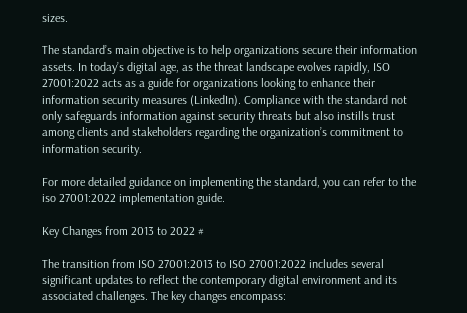sizes.

The standard’s main objective is to help organizations secure their information assets. In today’s digital age, as the threat landscape evolves rapidly, ISO 27001:2022 acts as a guide for organizations looking to enhance their information security measures (LinkedIn). Compliance with the standard not only safeguards information against security threats but also instills trust among clients and stakeholders regarding the organization’s commitment to information security.

For more detailed guidance on implementing the standard, you can refer to the iso 27001:2022 implementation guide.

Key Changes from 2013 to 2022 #

The transition from ISO 27001:2013 to ISO 27001:2022 includes several significant updates to reflect the contemporary digital environment and its associated challenges. The key changes encompass: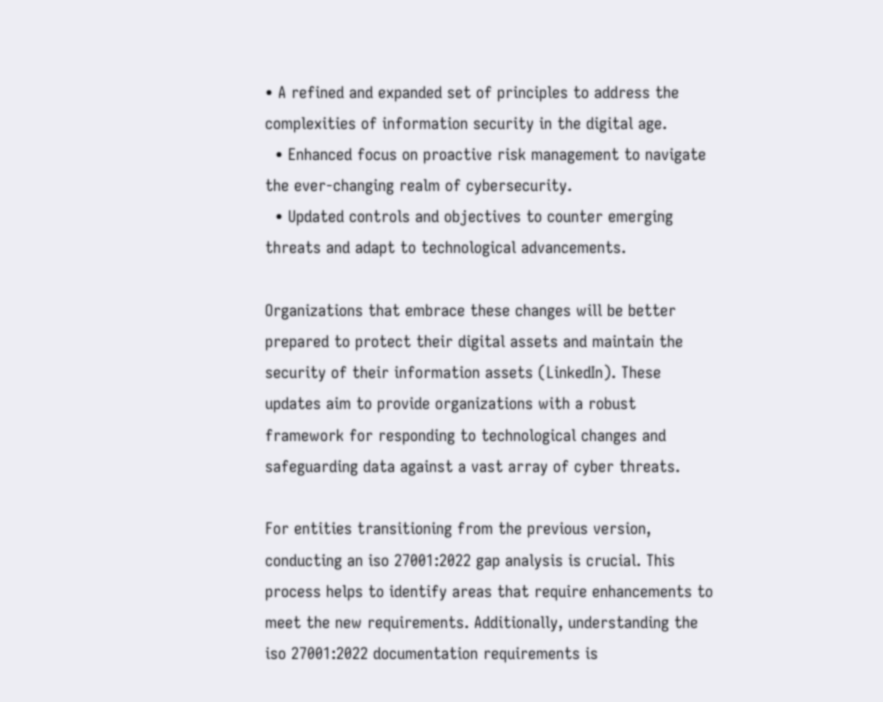• A refined and expanded set of principles to address the complexities of information security in the digital age.
  • Enhanced focus on proactive risk management to navigate the ever-changing realm of cybersecurity.
  • Updated controls and objectives to counter emerging threats and adapt to technological advancements.

Organizations that embrace these changes will be better prepared to protect their digital assets and maintain the security of their information assets (LinkedIn). These updates aim to provide organizations with a robust framework for responding to technological changes and safeguarding data against a vast array of cyber threats.

For entities transitioning from the previous version, conducting an iso 27001:2022 gap analysis is crucial. This process helps to identify areas that require enhancements to meet the new requirements. Additionally, understanding the iso 27001:2022 documentation requirements is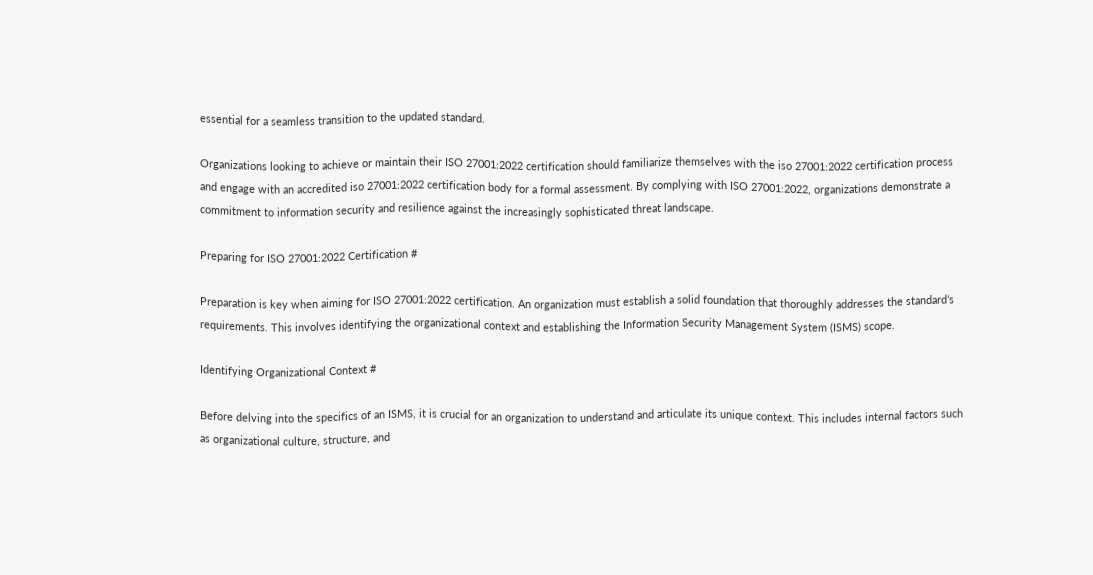essential for a seamless transition to the updated standard.

Organizations looking to achieve or maintain their ISO 27001:2022 certification should familiarize themselves with the iso 27001:2022 certification process and engage with an accredited iso 27001:2022 certification body for a formal assessment. By complying with ISO 27001:2022, organizations demonstrate a commitment to information security and resilience against the increasingly sophisticated threat landscape.

Preparing for ISO 27001:2022 Certification #

Preparation is key when aiming for ISO 27001:2022 certification. An organization must establish a solid foundation that thoroughly addresses the standard’s requirements. This involves identifying the organizational context and establishing the Information Security Management System (ISMS) scope.

Identifying Organizational Context #

Before delving into the specifics of an ISMS, it is crucial for an organization to understand and articulate its unique context. This includes internal factors such as organizational culture, structure, and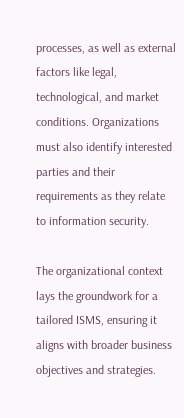processes, as well as external factors like legal, technological, and market conditions. Organizations must also identify interested parties and their requirements as they relate to information security.

The organizational context lays the groundwork for a tailored ISMS, ensuring it aligns with broader business objectives and strategies.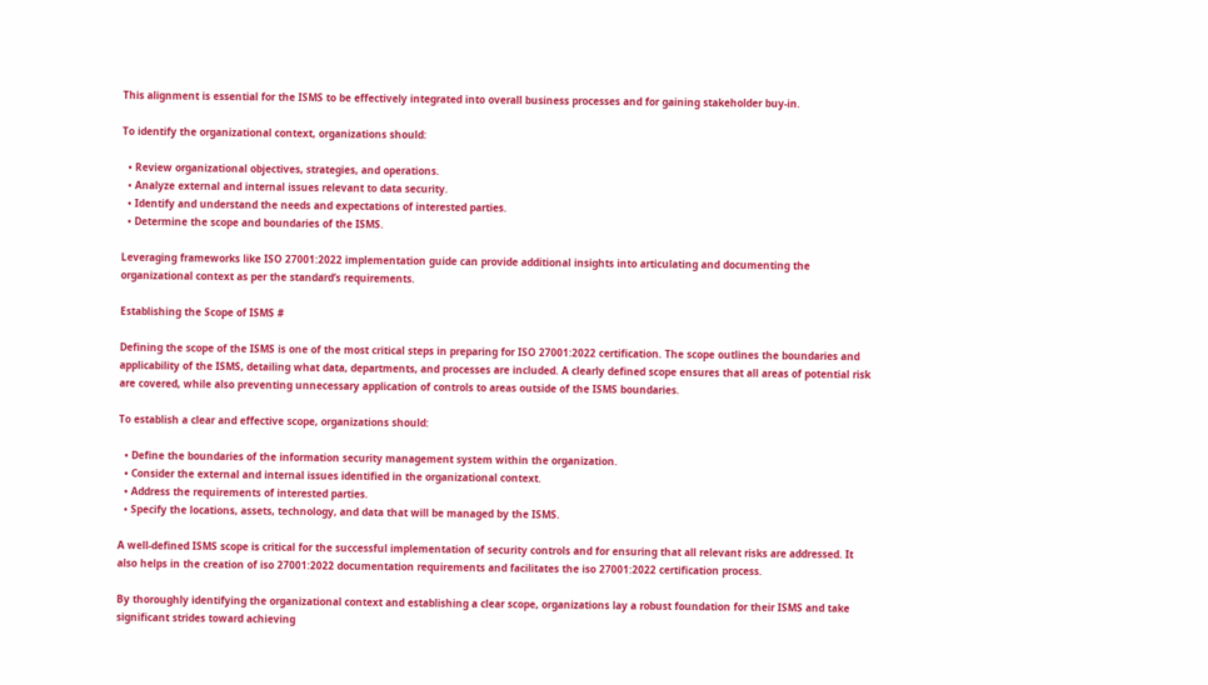This alignment is essential for the ISMS to be effectively integrated into overall business processes and for gaining stakeholder buy-in.

To identify the organizational context, organizations should:

  • Review organizational objectives, strategies, and operations.
  • Analyze external and internal issues relevant to data security.
  • Identify and understand the needs and expectations of interested parties.
  • Determine the scope and boundaries of the ISMS.

Leveraging frameworks like ISO 27001:2022 implementation guide can provide additional insights into articulating and documenting the organizational context as per the standard’s requirements.

Establishing the Scope of ISMS #

Defining the scope of the ISMS is one of the most critical steps in preparing for ISO 27001:2022 certification. The scope outlines the boundaries and applicability of the ISMS, detailing what data, departments, and processes are included. A clearly defined scope ensures that all areas of potential risk are covered, while also preventing unnecessary application of controls to areas outside of the ISMS boundaries.

To establish a clear and effective scope, organizations should:

  • Define the boundaries of the information security management system within the organization.
  • Consider the external and internal issues identified in the organizational context.
  • Address the requirements of interested parties.
  • Specify the locations, assets, technology, and data that will be managed by the ISMS.

A well-defined ISMS scope is critical for the successful implementation of security controls and for ensuring that all relevant risks are addressed. It also helps in the creation of iso 27001:2022 documentation requirements and facilitates the iso 27001:2022 certification process.

By thoroughly identifying the organizational context and establishing a clear scope, organizations lay a robust foundation for their ISMS and take significant strides toward achieving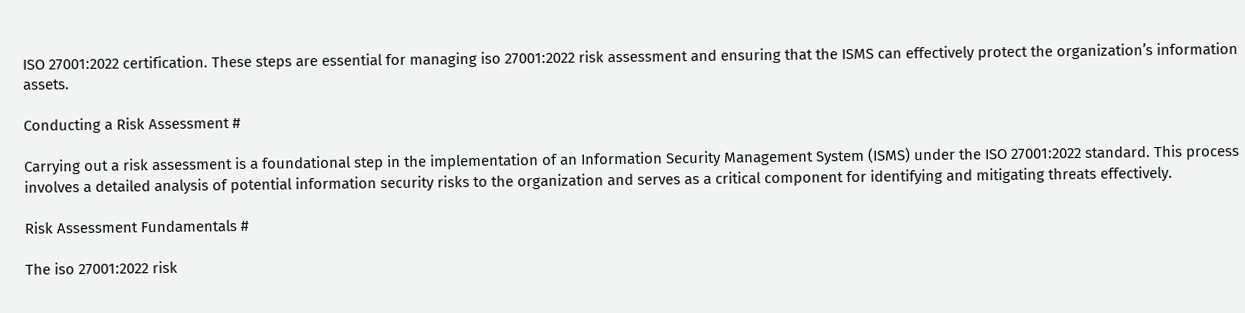ISO 27001:2022 certification. These steps are essential for managing iso 27001:2022 risk assessment and ensuring that the ISMS can effectively protect the organization’s information assets.

Conducting a Risk Assessment #

Carrying out a risk assessment is a foundational step in the implementation of an Information Security Management System (ISMS) under the ISO 27001:2022 standard. This process involves a detailed analysis of potential information security risks to the organization and serves as a critical component for identifying and mitigating threats effectively.

Risk Assessment Fundamentals #

The iso 27001:2022 risk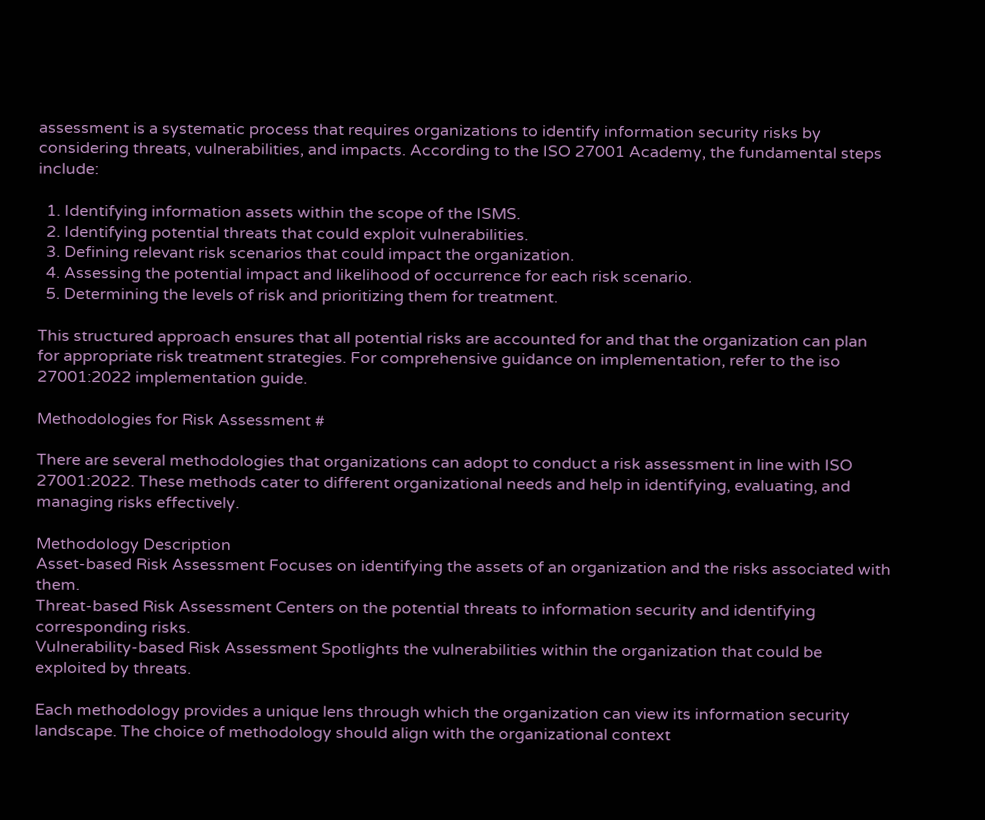assessment is a systematic process that requires organizations to identify information security risks by considering threats, vulnerabilities, and impacts. According to the ISO 27001 Academy, the fundamental steps include:

  1. Identifying information assets within the scope of the ISMS.
  2. Identifying potential threats that could exploit vulnerabilities.
  3. Defining relevant risk scenarios that could impact the organization.
  4. Assessing the potential impact and likelihood of occurrence for each risk scenario.
  5. Determining the levels of risk and prioritizing them for treatment.

This structured approach ensures that all potential risks are accounted for and that the organization can plan for appropriate risk treatment strategies. For comprehensive guidance on implementation, refer to the iso 27001:2022 implementation guide.

Methodologies for Risk Assessment #

There are several methodologies that organizations can adopt to conduct a risk assessment in line with ISO 27001:2022. These methods cater to different organizational needs and help in identifying, evaluating, and managing risks effectively.

Methodology Description
Asset-based Risk Assessment Focuses on identifying the assets of an organization and the risks associated with them.
Threat-based Risk Assessment Centers on the potential threats to information security and identifying corresponding risks.
Vulnerability-based Risk Assessment Spotlights the vulnerabilities within the organization that could be exploited by threats.

Each methodology provides a unique lens through which the organization can view its information security landscape. The choice of methodology should align with the organizational context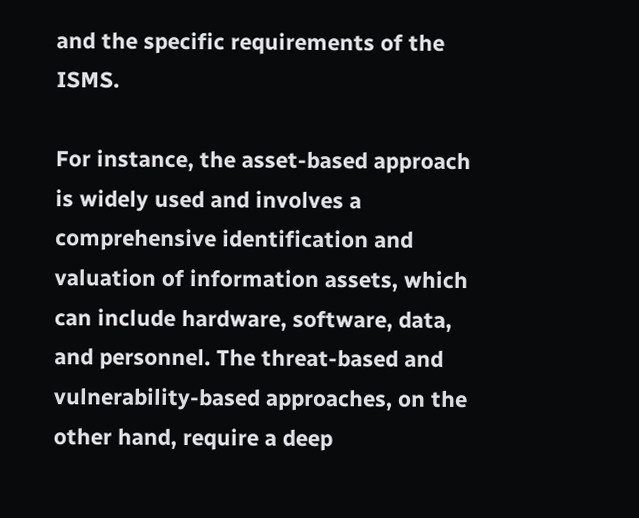and the specific requirements of the ISMS.

For instance, the asset-based approach is widely used and involves a comprehensive identification and valuation of information assets, which can include hardware, software, data, and personnel. The threat-based and vulnerability-based approaches, on the other hand, require a deep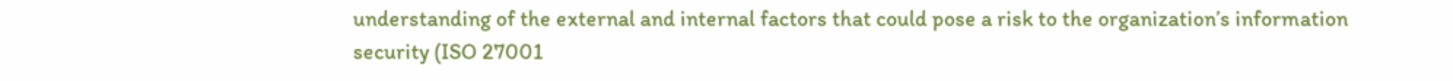understanding of the external and internal factors that could pose a risk to the organization’s information security (ISO 27001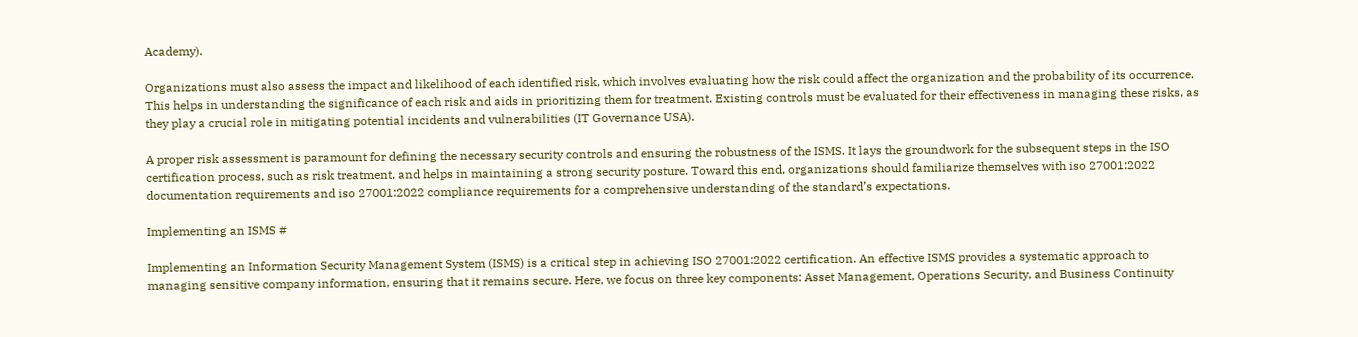Academy).

Organizations must also assess the impact and likelihood of each identified risk, which involves evaluating how the risk could affect the organization and the probability of its occurrence. This helps in understanding the significance of each risk and aids in prioritizing them for treatment. Existing controls must be evaluated for their effectiveness in managing these risks, as they play a crucial role in mitigating potential incidents and vulnerabilities (IT Governance USA).

A proper risk assessment is paramount for defining the necessary security controls and ensuring the robustness of the ISMS. It lays the groundwork for the subsequent steps in the ISO certification process, such as risk treatment, and helps in maintaining a strong security posture. Toward this end, organizations should familiarize themselves with iso 27001:2022 documentation requirements and iso 27001:2022 compliance requirements for a comprehensive understanding of the standard’s expectations.

Implementing an ISMS #

Implementing an Information Security Management System (ISMS) is a critical step in achieving ISO 27001:2022 certification. An effective ISMS provides a systematic approach to managing sensitive company information, ensuring that it remains secure. Here, we focus on three key components: Asset Management, Operations Security, and Business Continuity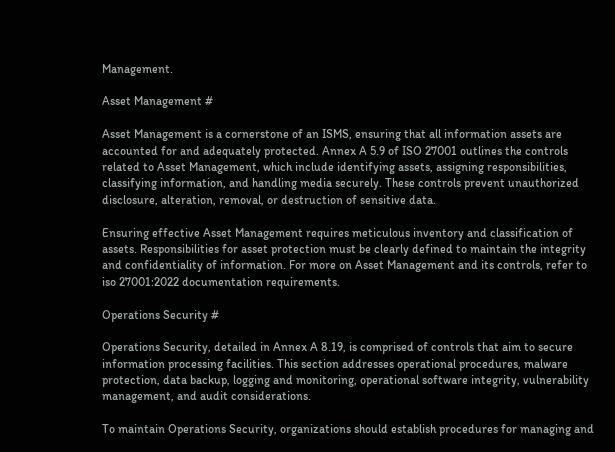Management.

Asset Management #

Asset Management is a cornerstone of an ISMS, ensuring that all information assets are accounted for and adequately protected. Annex A 5.9 of ISO 27001 outlines the controls related to Asset Management, which include identifying assets, assigning responsibilities, classifying information, and handling media securely. These controls prevent unauthorized disclosure, alteration, removal, or destruction of sensitive data.

Ensuring effective Asset Management requires meticulous inventory and classification of assets. Responsibilities for asset protection must be clearly defined to maintain the integrity and confidentiality of information. For more on Asset Management and its controls, refer to iso 27001:2022 documentation requirements.

Operations Security #

Operations Security, detailed in Annex A 8.19, is comprised of controls that aim to secure information processing facilities. This section addresses operational procedures, malware protection, data backup, logging and monitoring, operational software integrity, vulnerability management, and audit considerations.

To maintain Operations Security, organizations should establish procedures for managing and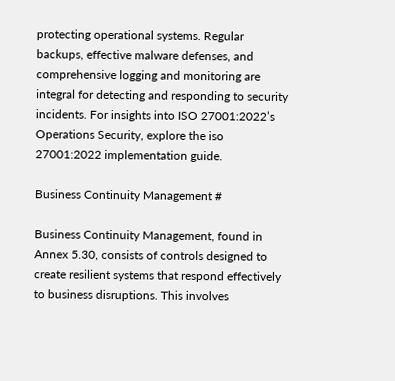protecting operational systems. Regular backups, effective malware defenses, and comprehensive logging and monitoring are integral for detecting and responding to security incidents. For insights into ISO 27001:2022’s Operations Security, explore the iso 27001:2022 implementation guide.

Business Continuity Management #

Business Continuity Management, found in Annex 5.30, consists of controls designed to create resilient systems that respond effectively to business disruptions. This involves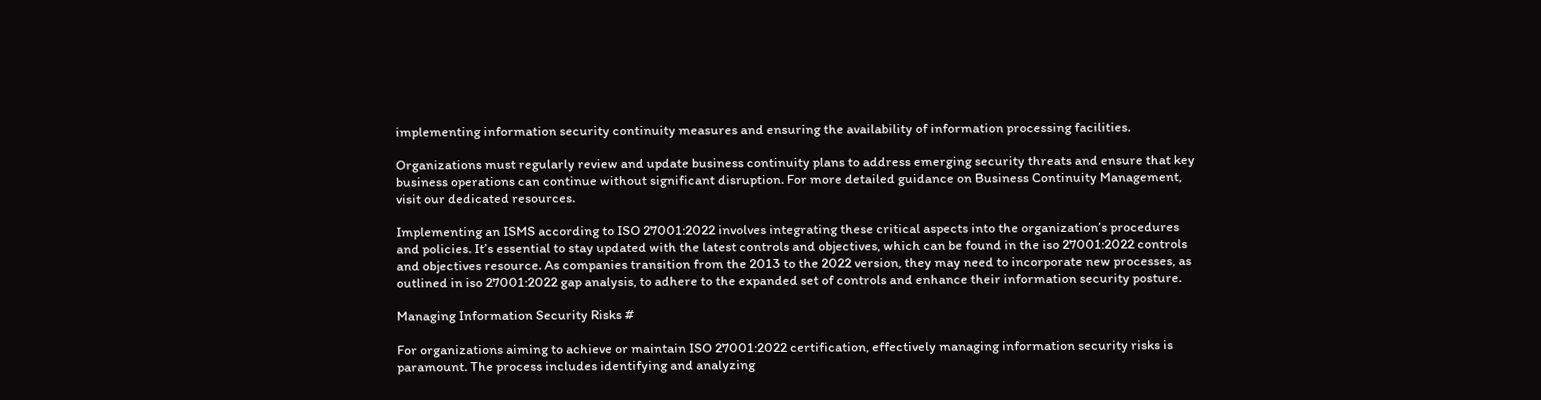implementing information security continuity measures and ensuring the availability of information processing facilities.

Organizations must regularly review and update business continuity plans to address emerging security threats and ensure that key business operations can continue without significant disruption. For more detailed guidance on Business Continuity Management, visit our dedicated resources.

Implementing an ISMS according to ISO 27001:2022 involves integrating these critical aspects into the organization’s procedures and policies. It’s essential to stay updated with the latest controls and objectives, which can be found in the iso 27001:2022 controls and objectives resource. As companies transition from the 2013 to the 2022 version, they may need to incorporate new processes, as outlined in iso 27001:2022 gap analysis, to adhere to the expanded set of controls and enhance their information security posture.

Managing Information Security Risks #

For organizations aiming to achieve or maintain ISO 27001:2022 certification, effectively managing information security risks is paramount. The process includes identifying and analyzing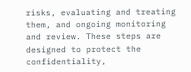risks, evaluating and treating them, and ongoing monitoring and review. These steps are designed to protect the confidentiality,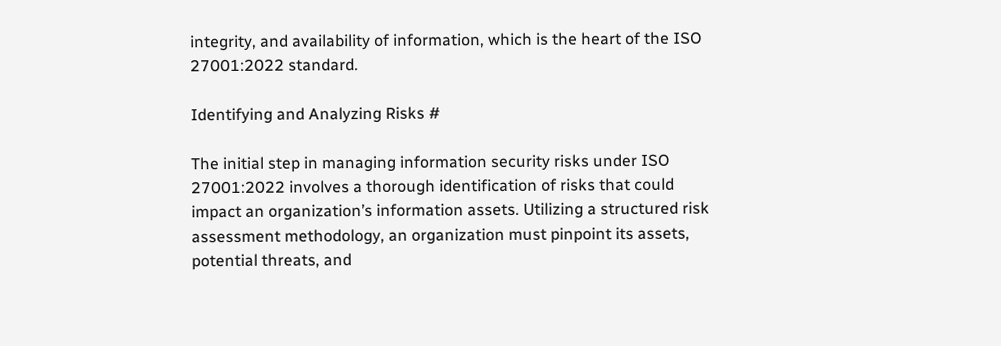integrity, and availability of information, which is the heart of the ISO 27001:2022 standard.

Identifying and Analyzing Risks #

The initial step in managing information security risks under ISO 27001:2022 involves a thorough identification of risks that could impact an organization’s information assets. Utilizing a structured risk assessment methodology, an organization must pinpoint its assets, potential threats, and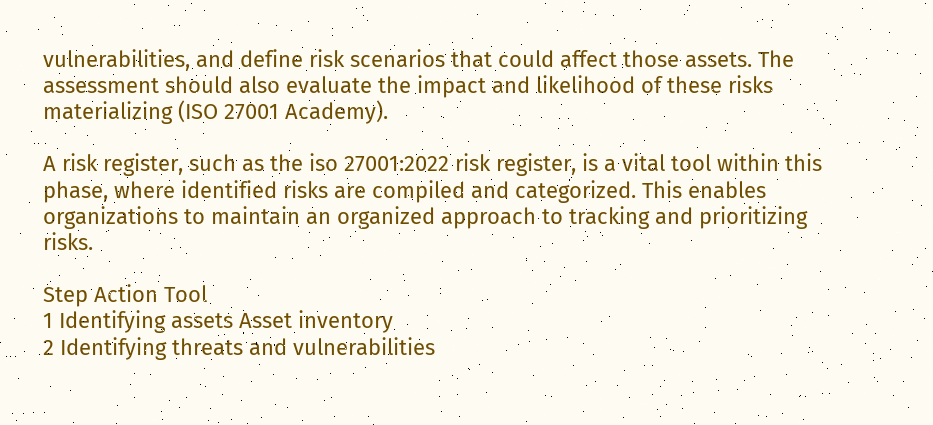vulnerabilities, and define risk scenarios that could affect those assets. The assessment should also evaluate the impact and likelihood of these risks materializing (ISO 27001 Academy).

A risk register, such as the iso 27001:2022 risk register, is a vital tool within this phase, where identified risks are compiled and categorized. This enables organizations to maintain an organized approach to tracking and prioritizing risks.

Step Action Tool
1 Identifying assets Asset inventory
2 Identifying threats and vulnerabilities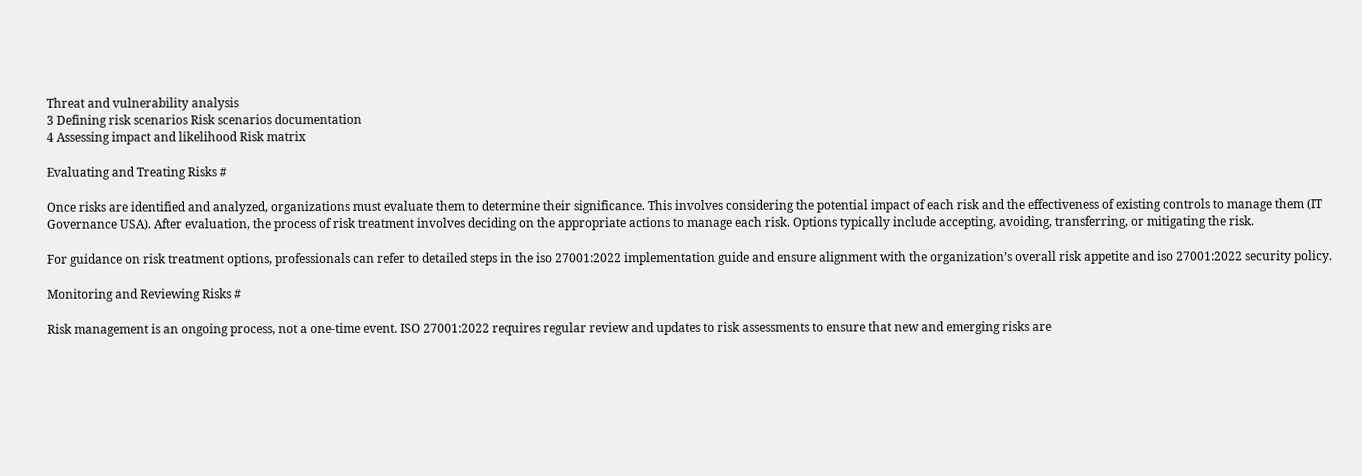Threat and vulnerability analysis
3 Defining risk scenarios Risk scenarios documentation
4 Assessing impact and likelihood Risk matrix

Evaluating and Treating Risks #

Once risks are identified and analyzed, organizations must evaluate them to determine their significance. This involves considering the potential impact of each risk and the effectiveness of existing controls to manage them (IT Governance USA). After evaluation, the process of risk treatment involves deciding on the appropriate actions to manage each risk. Options typically include accepting, avoiding, transferring, or mitigating the risk.

For guidance on risk treatment options, professionals can refer to detailed steps in the iso 27001:2022 implementation guide and ensure alignment with the organization’s overall risk appetite and iso 27001:2022 security policy.

Monitoring and Reviewing Risks #

Risk management is an ongoing process, not a one-time event. ISO 27001:2022 requires regular review and updates to risk assessments to ensure that new and emerging risks are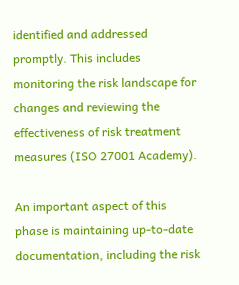identified and addressed promptly. This includes monitoring the risk landscape for changes and reviewing the effectiveness of risk treatment measures (ISO 27001 Academy).

An important aspect of this phase is maintaining up-to-date documentation, including the risk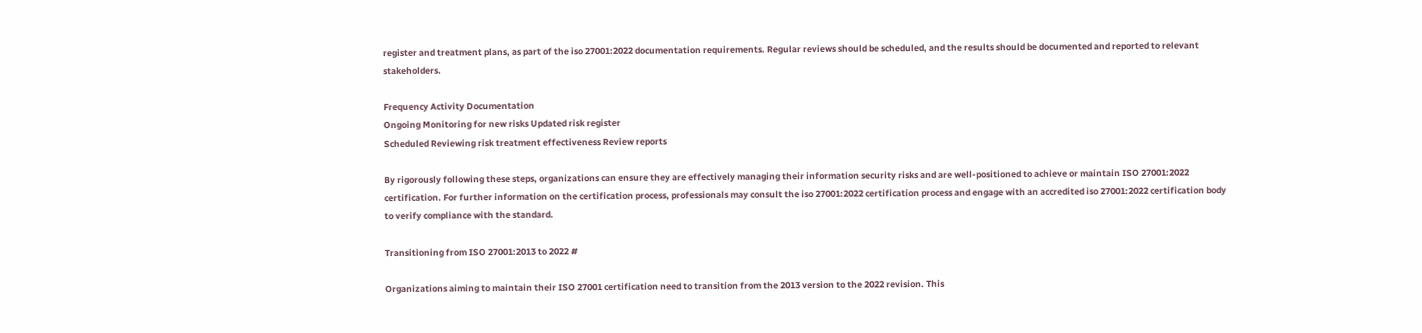register and treatment plans, as part of the iso 27001:2022 documentation requirements. Regular reviews should be scheduled, and the results should be documented and reported to relevant stakeholders.

Frequency Activity Documentation
Ongoing Monitoring for new risks Updated risk register
Scheduled Reviewing risk treatment effectiveness Review reports

By rigorously following these steps, organizations can ensure they are effectively managing their information security risks and are well-positioned to achieve or maintain ISO 27001:2022 certification. For further information on the certification process, professionals may consult the iso 27001:2022 certification process and engage with an accredited iso 27001:2022 certification body to verify compliance with the standard.

Transitioning from ISO 27001:2013 to 2022 #

Organizations aiming to maintain their ISO 27001 certification need to transition from the 2013 version to the 2022 revision. This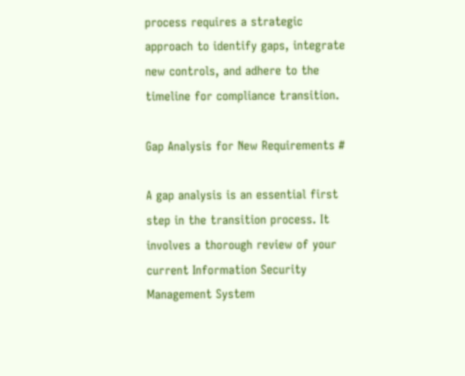process requires a strategic approach to identify gaps, integrate new controls, and adhere to the timeline for compliance transition.

Gap Analysis for New Requirements #

A gap analysis is an essential first step in the transition process. It involves a thorough review of your current Information Security Management System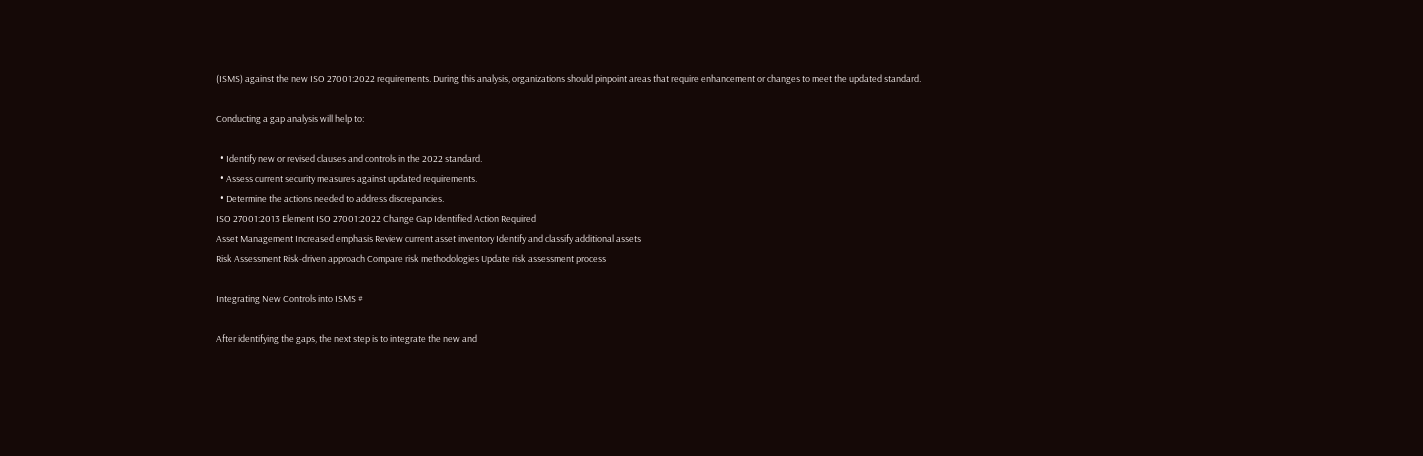(ISMS) against the new ISO 27001:2022 requirements. During this analysis, organizations should pinpoint areas that require enhancement or changes to meet the updated standard.

Conducting a gap analysis will help to:

  • Identify new or revised clauses and controls in the 2022 standard.
  • Assess current security measures against updated requirements.
  • Determine the actions needed to address discrepancies.
ISO 27001:2013 Element ISO 27001:2022 Change Gap Identified Action Required
Asset Management Increased emphasis Review current asset inventory Identify and classify additional assets
Risk Assessment Risk-driven approach Compare risk methodologies Update risk assessment process

Integrating New Controls into ISMS #

After identifying the gaps, the next step is to integrate the new and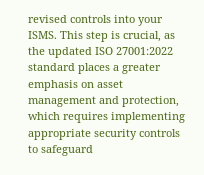revised controls into your ISMS. This step is crucial, as the updated ISO 27001:2022 standard places a greater emphasis on asset management and protection, which requires implementing appropriate security controls to safeguard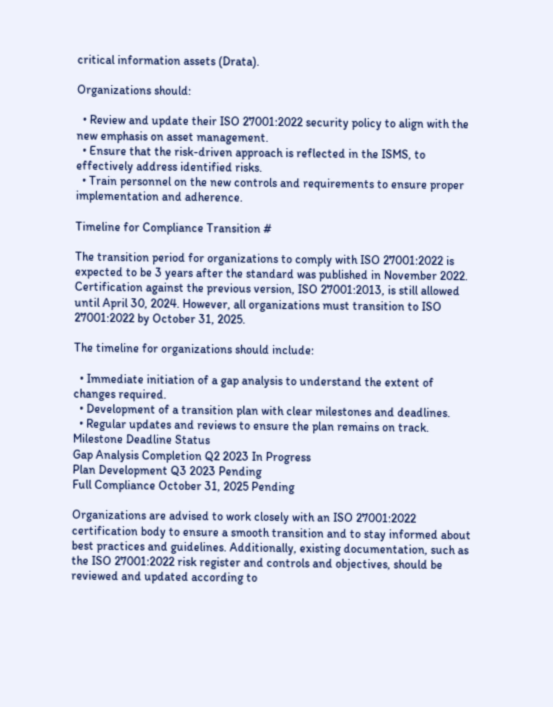critical information assets (Drata).

Organizations should:

  • Review and update their ISO 27001:2022 security policy to align with the new emphasis on asset management.
  • Ensure that the risk-driven approach is reflected in the ISMS, to effectively address identified risks.
  • Train personnel on the new controls and requirements to ensure proper implementation and adherence.

Timeline for Compliance Transition #

The transition period for organizations to comply with ISO 27001:2022 is expected to be 3 years after the standard was published in November 2022. Certification against the previous version, ISO 27001:2013, is still allowed until April 30, 2024. However, all organizations must transition to ISO 27001:2022 by October 31, 2025.

The timeline for organizations should include:

  • Immediate initiation of a gap analysis to understand the extent of changes required.
  • Development of a transition plan with clear milestones and deadlines.
  • Regular updates and reviews to ensure the plan remains on track.
Milestone Deadline Status
Gap Analysis Completion Q2 2023 In Progress
Plan Development Q3 2023 Pending
Full Compliance October 31, 2025 Pending

Organizations are advised to work closely with an ISO 27001:2022 certification body to ensure a smooth transition and to stay informed about best practices and guidelines. Additionally, existing documentation, such as the ISO 27001:2022 risk register and controls and objectives, should be reviewed and updated according to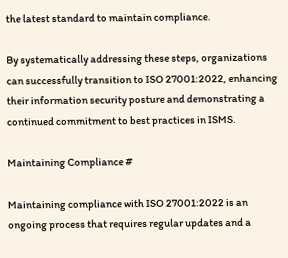the latest standard to maintain compliance.

By systematically addressing these steps, organizations can successfully transition to ISO 27001:2022, enhancing their information security posture and demonstrating a continued commitment to best practices in ISMS.

Maintaining Compliance #

Maintaining compliance with ISO 27001:2022 is an ongoing process that requires regular updates and a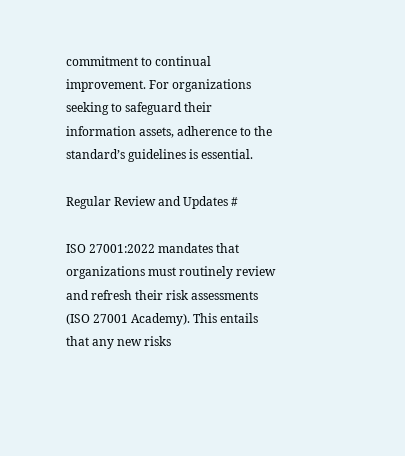commitment to continual improvement. For organizations seeking to safeguard their information assets, adherence to the standard’s guidelines is essential.

Regular Review and Updates #

ISO 27001:2022 mandates that organizations must routinely review and refresh their risk assessments (ISO 27001 Academy). This entails that any new risks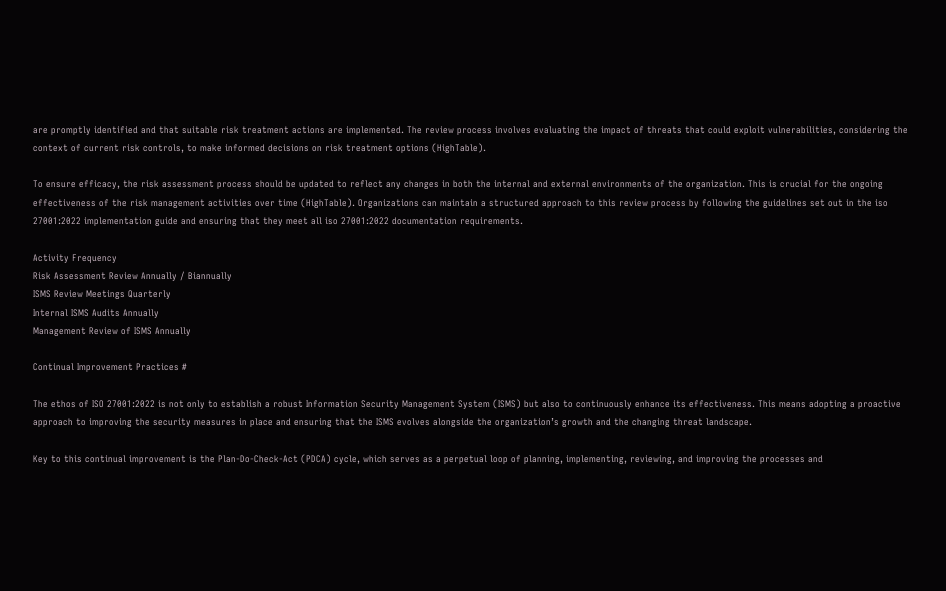are promptly identified and that suitable risk treatment actions are implemented. The review process involves evaluating the impact of threats that could exploit vulnerabilities, considering the context of current risk controls, to make informed decisions on risk treatment options (HighTable).

To ensure efficacy, the risk assessment process should be updated to reflect any changes in both the internal and external environments of the organization. This is crucial for the ongoing effectiveness of the risk management activities over time (HighTable). Organizations can maintain a structured approach to this review process by following the guidelines set out in the iso 27001:2022 implementation guide and ensuring that they meet all iso 27001:2022 documentation requirements.

Activity Frequency
Risk Assessment Review Annually / Biannually
ISMS Review Meetings Quarterly
Internal ISMS Audits Annually
Management Review of ISMS Annually

Continual Improvement Practices #

The ethos of ISO 27001:2022 is not only to establish a robust Information Security Management System (ISMS) but also to continuously enhance its effectiveness. This means adopting a proactive approach to improving the security measures in place and ensuring that the ISMS evolves alongside the organization’s growth and the changing threat landscape.

Key to this continual improvement is the Plan-Do-Check-Act (PDCA) cycle, which serves as a perpetual loop of planning, implementing, reviewing, and improving the processes and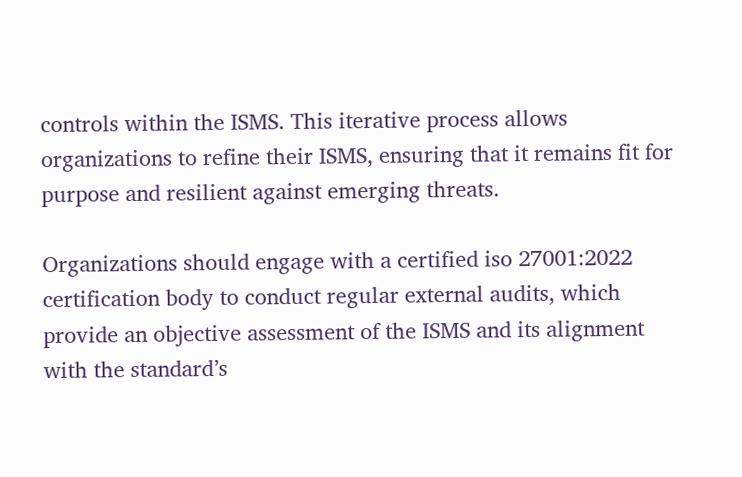controls within the ISMS. This iterative process allows organizations to refine their ISMS, ensuring that it remains fit for purpose and resilient against emerging threats.

Organizations should engage with a certified iso 27001:2022 certification body to conduct regular external audits, which provide an objective assessment of the ISMS and its alignment with the standard’s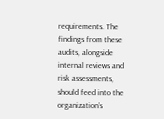requirements. The findings from these audits, alongside internal reviews and risk assessments, should feed into the organization’s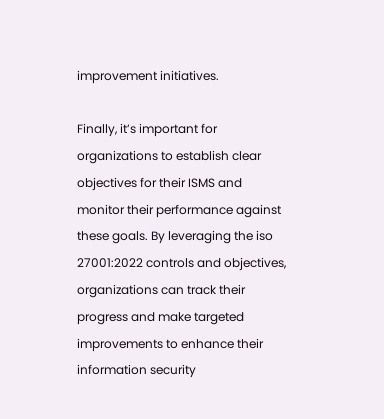improvement initiatives.

Finally, it’s important for organizations to establish clear objectives for their ISMS and monitor their performance against these goals. By leveraging the iso 27001:2022 controls and objectives, organizations can track their progress and make targeted improvements to enhance their information security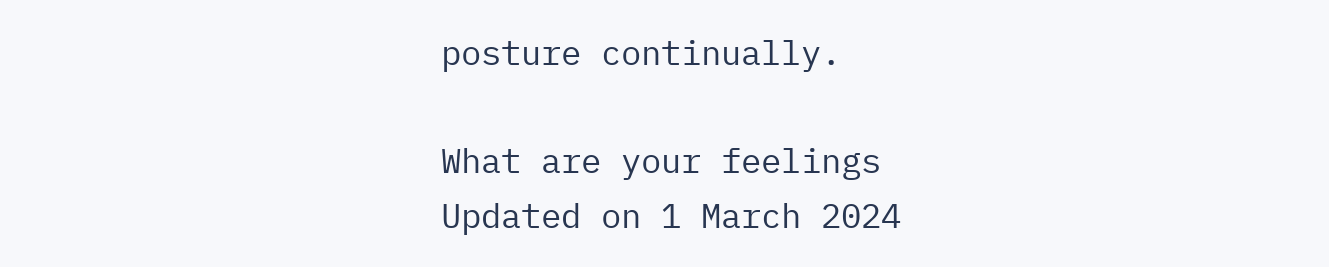posture continually.

What are your feelings
Updated on 1 March 2024